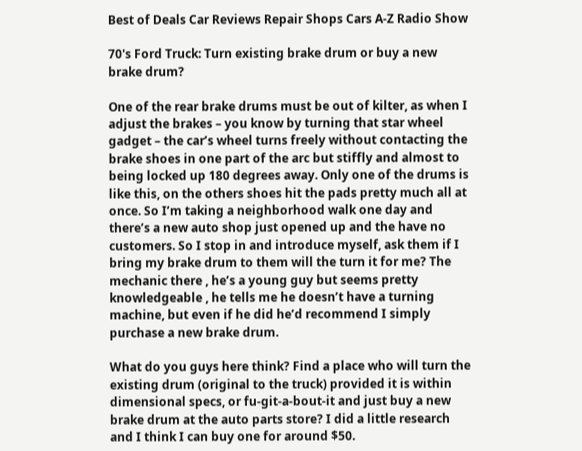Best of Deals Car Reviews Repair Shops Cars A-Z Radio Show

70's Ford Truck: Turn existing brake drum or buy a new brake drum?

One of the rear brake drums must be out of kilter, as when I adjust the brakes – you know by turning that star wheel gadget – the car’s wheel turns freely without contacting the brake shoes in one part of the arc but stiffly and almost to being locked up 180 degrees away. Only one of the drums is like this, on the others shoes hit the pads pretty much all at once. So I’m taking a neighborhood walk one day and there’s a new auto shop just opened up and the have no customers. So I stop in and introduce myself, ask them if I bring my brake drum to them will the turn it for me? The mechanic there , he’s a young guy but seems pretty knowledgeable , he tells me he doesn’t have a turning machine, but even if he did he’d recommend I simply purchase a new brake drum.

What do you guys here think? Find a place who will turn the existing drum (original to the truck) provided it is within dimensional specs, or fu-git-a-bout-it and just buy a new brake drum at the auto parts store? I did a little research and I think I can buy one for around $50.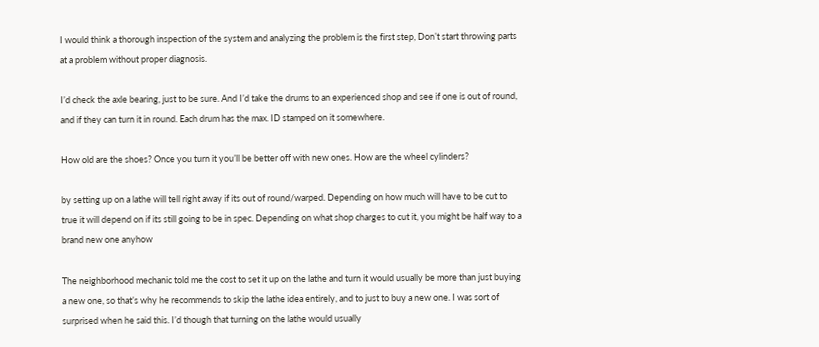I would think a thorough inspection of the system and analyzing the problem is the first step, Don’t start throwing parts at a problem without proper diagnosis.

I’d check the axle bearing, just to be sure. And I’d take the drums to an experienced shop and see if one is out of round, and if they can turn it in round. Each drum has the max. ID stamped on it somewhere.

How old are the shoes? Once you turn it you’ll be better off with new ones. How are the wheel cylinders?

by setting up on a lathe will tell right away if its out of round/warped. Depending on how much will have to be cut to true it will depend on if its still going to be in spec. Depending on what shop charges to cut it, you might be half way to a brand new one anyhow

The neighborhood mechanic told me the cost to set it up on the lathe and turn it would usually be more than just buying a new one, so that’s why he recommends to skip the lathe idea entirely, and to just to buy a new one. I was sort of surprised when he said this. I’d though that turning on the lathe would usually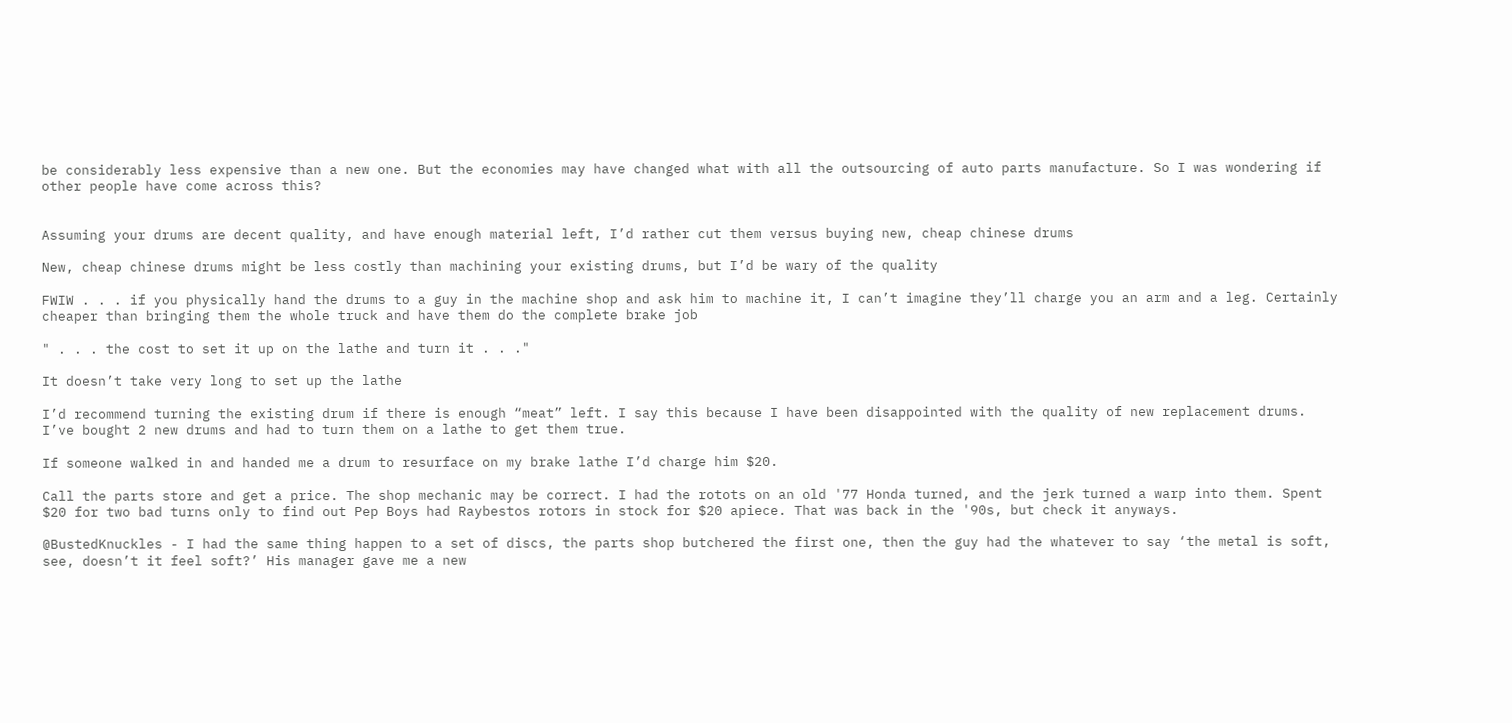be considerably less expensive than a new one. But the economies may have changed what with all the outsourcing of auto parts manufacture. So I was wondering if other people have come across this?


Assuming your drums are decent quality, and have enough material left, I’d rather cut them versus buying new, cheap chinese drums

New, cheap chinese drums might be less costly than machining your existing drums, but I’d be wary of the quality

FWIW . . . if you physically hand the drums to a guy in the machine shop and ask him to machine it, I can’t imagine they’ll charge you an arm and a leg. Certainly cheaper than bringing them the whole truck and have them do the complete brake job

" . . . the cost to set it up on the lathe and turn it . . ."

It doesn’t take very long to set up the lathe

I’d recommend turning the existing drum if there is enough “meat” left. I say this because I have been disappointed with the quality of new replacement drums. I’ve bought 2 new drums and had to turn them on a lathe to get them true.

If someone walked in and handed me a drum to resurface on my brake lathe I’d charge him $20.

Call the parts store and get a price. The shop mechanic may be correct. I had the rotots on an old '77 Honda turned, and the jerk turned a warp into them. Spent $20 for two bad turns only to find out Pep Boys had Raybestos rotors in stock for $20 apiece. That was back in the '90s, but check it anyways.

@BustedKnuckles - I had the same thing happen to a set of discs, the parts shop butchered the first one, then the guy had the whatever to say ‘the metal is soft, see, doesn’t it feel soft?’ His manager gave me a new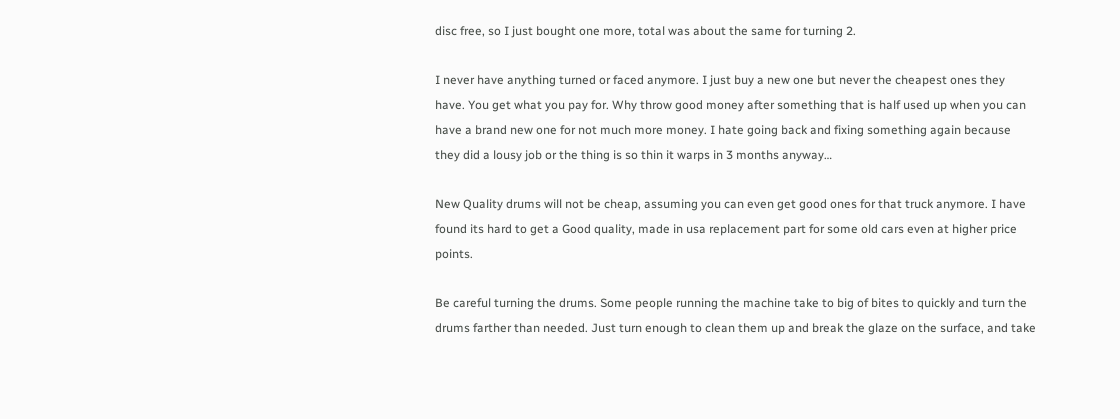disc free, so I just bought one more, total was about the same for turning 2.

I never have anything turned or faced anymore. I just buy a new one but never the cheapest ones they have. You get what you pay for. Why throw good money after something that is half used up when you can have a brand new one for not much more money. I hate going back and fixing something again because they did a lousy job or the thing is so thin it warps in 3 months anyway…

New Quality drums will not be cheap, assuming you can even get good ones for that truck anymore. I have found its hard to get a Good quality, made in usa replacement part for some old cars even at higher price points.

Be careful turning the drums. Some people running the machine take to big of bites to quickly and turn the drums farther than needed. Just turn enough to clean them up and break the glaze on the surface, and take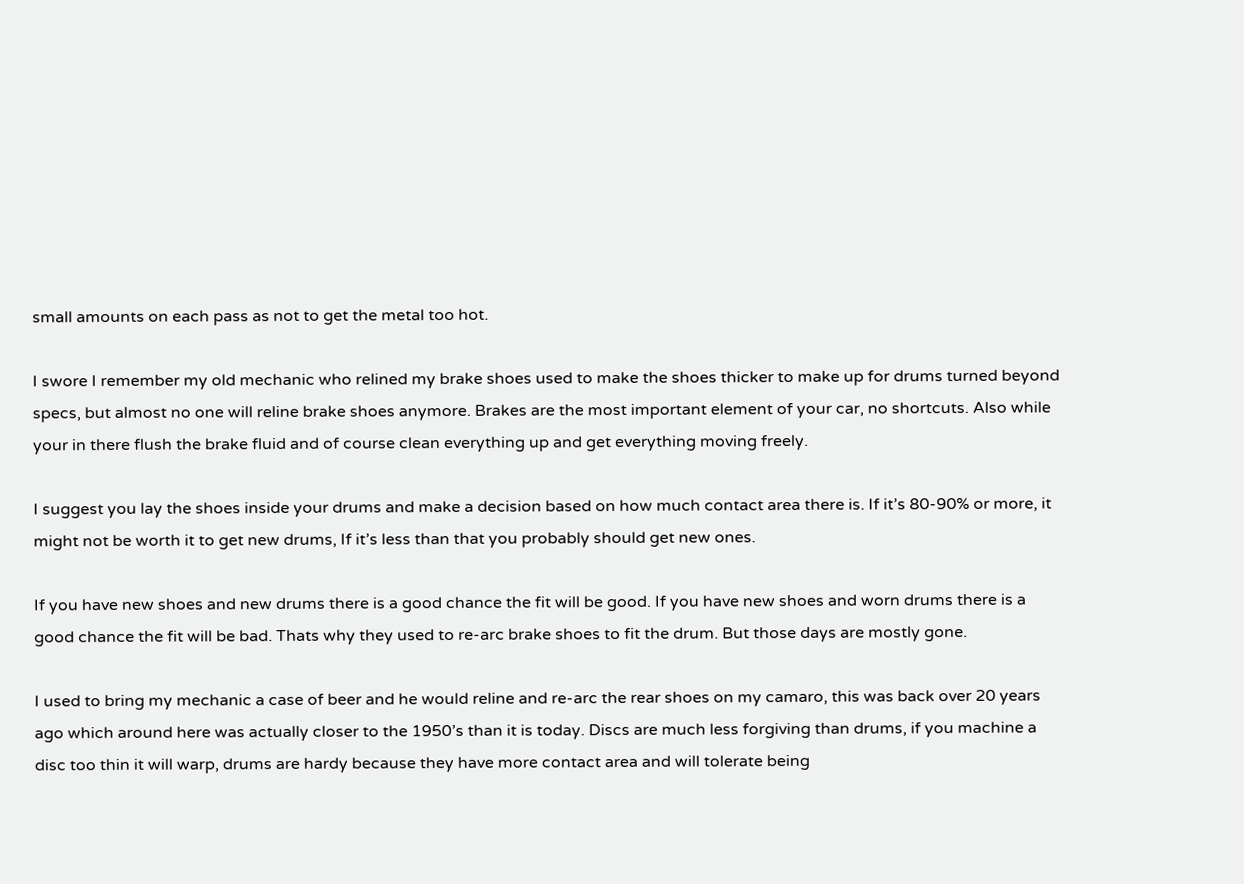small amounts on each pass as not to get the metal too hot.

I swore I remember my old mechanic who relined my brake shoes used to make the shoes thicker to make up for drums turned beyond specs, but almost no one will reline brake shoes anymore. Brakes are the most important element of your car, no shortcuts. Also while your in there flush the brake fluid and of course clean everything up and get everything moving freely.

I suggest you lay the shoes inside your drums and make a decision based on how much contact area there is. If it’s 80-90% or more, it might not be worth it to get new drums, If it’s less than that you probably should get new ones.

If you have new shoes and new drums there is a good chance the fit will be good. If you have new shoes and worn drums there is a good chance the fit will be bad. Thats why they used to re-arc brake shoes to fit the drum. But those days are mostly gone.

I used to bring my mechanic a case of beer and he would reline and re-arc the rear shoes on my camaro, this was back over 20 years ago which around here was actually closer to the 1950’s than it is today. Discs are much less forgiving than drums, if you machine a disc too thin it will warp, drums are hardy because they have more contact area and will tolerate being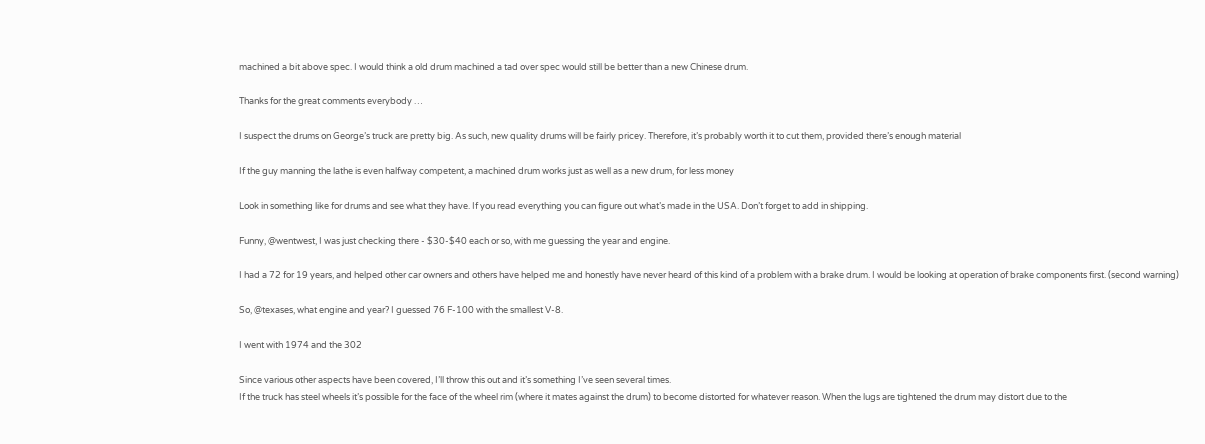machined a bit above spec. I would think a old drum machined a tad over spec would still be better than a new Chinese drum.

Thanks for the great comments everybody …

I suspect the drums on George’s truck are pretty big. As such, new quality drums will be fairly pricey. Therefore, it’s probably worth it to cut them, provided there’s enough material

If the guy manning the lathe is even halfway competent, a machined drum works just as well as a new drum, for less money

Look in something like for drums and see what they have. If you read everything you can figure out what’s made in the USA. Don’t forget to add in shipping.

Funny, @wentwest, I was just checking there - $30-$40 each or so, with me guessing the year and engine.

I had a 72 for 19 years, and helped other car owners and others have helped me and honestly have never heard of this kind of a problem with a brake drum. I would be looking at operation of brake components first. (second warning)

So, @texases, what engine and year? I guessed 76 F-100 with the smallest V-8.

I went with 1974 and the 302

Since various other aspects have been covered, I’ll throw this out and it’s something I’ve seen several times.
If the truck has steel wheels it’s possible for the face of the wheel rim (where it mates against the drum) to become distorted for whatever reason. When the lugs are tightened the drum may distort due to the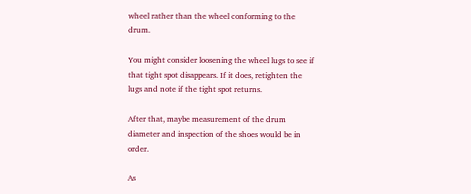wheel rather than the wheel conforming to the drum.

You might consider loosening the wheel lugs to see if that tight spot disappears. If it does, retighten the lugs and note if the tight spot returns.

After that, maybe measurement of the drum diameter and inspection of the shoes would be in order.

As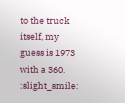to the truck itself, my guess is 1973 with a 360. :slight_smile: